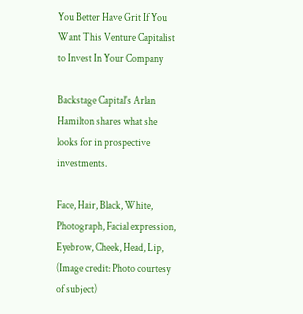You Better Have Grit If You Want This Venture Capitalist to Invest In Your Company

Backstage Capital's Arlan Hamilton shares what she looks for in prospective investments.

Face, Hair, Black, White, Photograph, Facial expression, Eyebrow, Cheek, Head, Lip,
(Image credit: Photo courtesy of subject)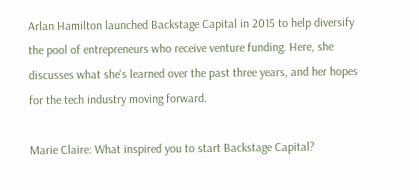Arlan Hamilton launched Backstage Capital in 2015 to help diversify the pool of entrepreneurs who receive venture funding. Here, she discusses what she's learned over the past three years, and her hopes for the tech industry moving forward.

Marie Claire: What inspired you to start Backstage Capital?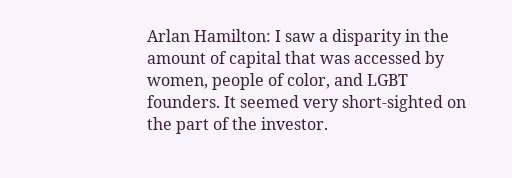Arlan Hamilton: I saw a disparity in the amount of capital that was accessed by women, people of color, and LGBT founders. It seemed very short-sighted on the part of the investor.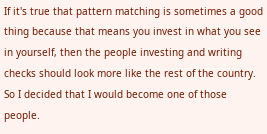If it's true that pattern matching is sometimes a good thing because that means you invest in what you see in yourself, then the people investing and writing checks should look more like the rest of the country. So I decided that I would become one of those people.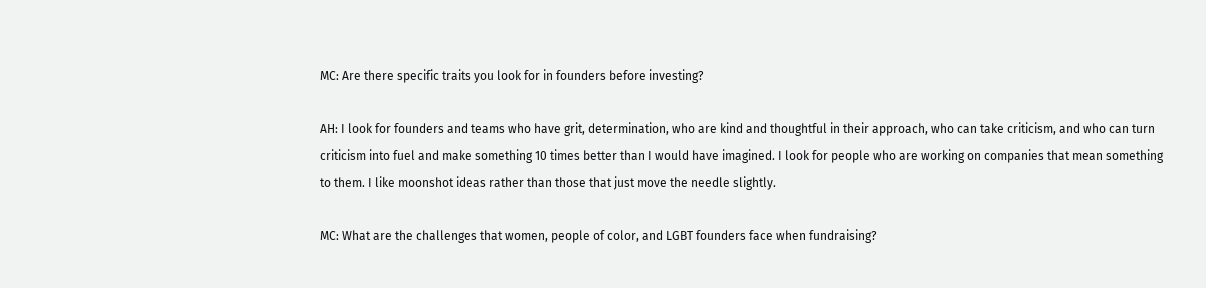MC: Are there specific traits you look for in founders before investing?

AH: I look for founders and teams who have grit, determination, who are kind and thoughtful in their approach, who can take criticism, and who can turn criticism into fuel and make something 10 times better than I would have imagined. I look for people who are working on companies that mean something to them. I like moonshot ideas rather than those that just move the needle slightly.

MC: What are the challenges that women, people of color, and LGBT founders face when fundraising?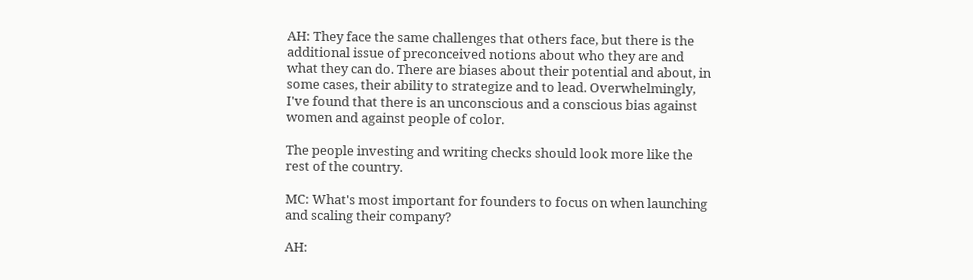AH: They face the same challenges that others face, but there is the additional issue of preconceived notions about who they are and what they can do. There are biases about their potential and about, in some cases, their ability to strategize and to lead. Overwhelmingly, I've found that there is an unconscious and a conscious bias against women and against people of color.

The people investing and writing checks should look more like the rest of the country.

MC: What's most important for founders to focus on when launching and scaling their company?

AH: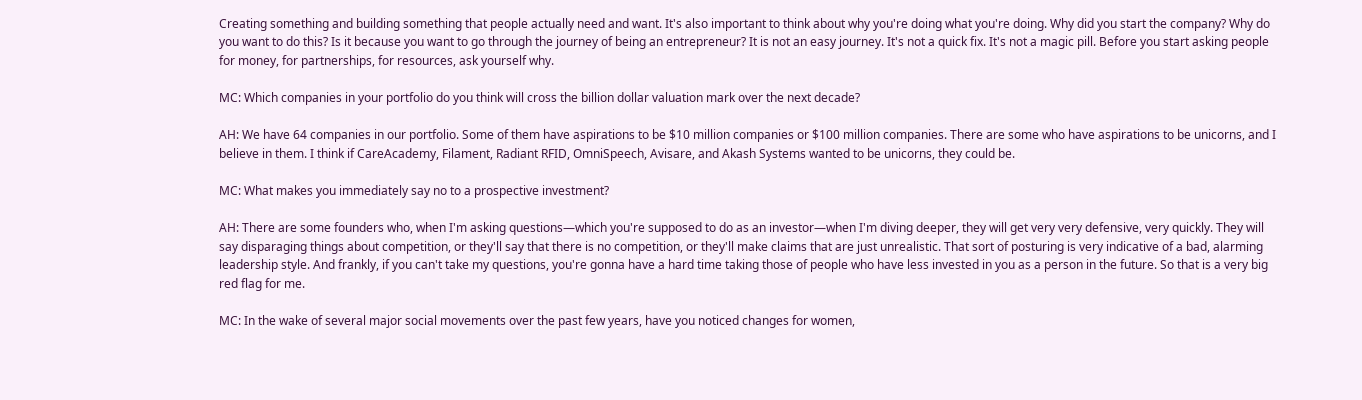Creating something and building something that people actually need and want. It's also important to think about why you're doing what you're doing. Why did you start the company? Why do you want to do this? Is it because you want to go through the journey of being an entrepreneur? It is not an easy journey. It's not a quick fix. It's not a magic pill. Before you start asking people for money, for partnerships, for resources, ask yourself why.

MC: Which companies in your portfolio do you think will cross the billion dollar valuation mark over the next decade?

AH: We have 64 companies in our portfolio. Some of them have aspirations to be $10 million companies or $100 million companies. There are some who have aspirations to be unicorns, and I believe in them. I think if CareAcademy, Filament, Radiant RFID, OmniSpeech, Avisare, and Akash Systems wanted to be unicorns, they could be.

MC: What makes you immediately say no to a prospective investment?

AH: There are some founders who, when I'm asking questions—which you're supposed to do as an investor—when I'm diving deeper, they will get very very defensive, very quickly. They will say disparaging things about competition, or they'll say that there is no competition, or they'll make claims that are just unrealistic. That sort of posturing is very indicative of a bad, alarming leadership style. And frankly, if you can't take my questions, you're gonna have a hard time taking those of people who have less invested in you as a person in the future. So that is a very big red flag for me.

MC: In the wake of several major social movements over the past few years, have you noticed changes for women,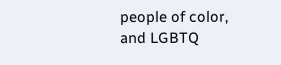people of color, and LGBTQ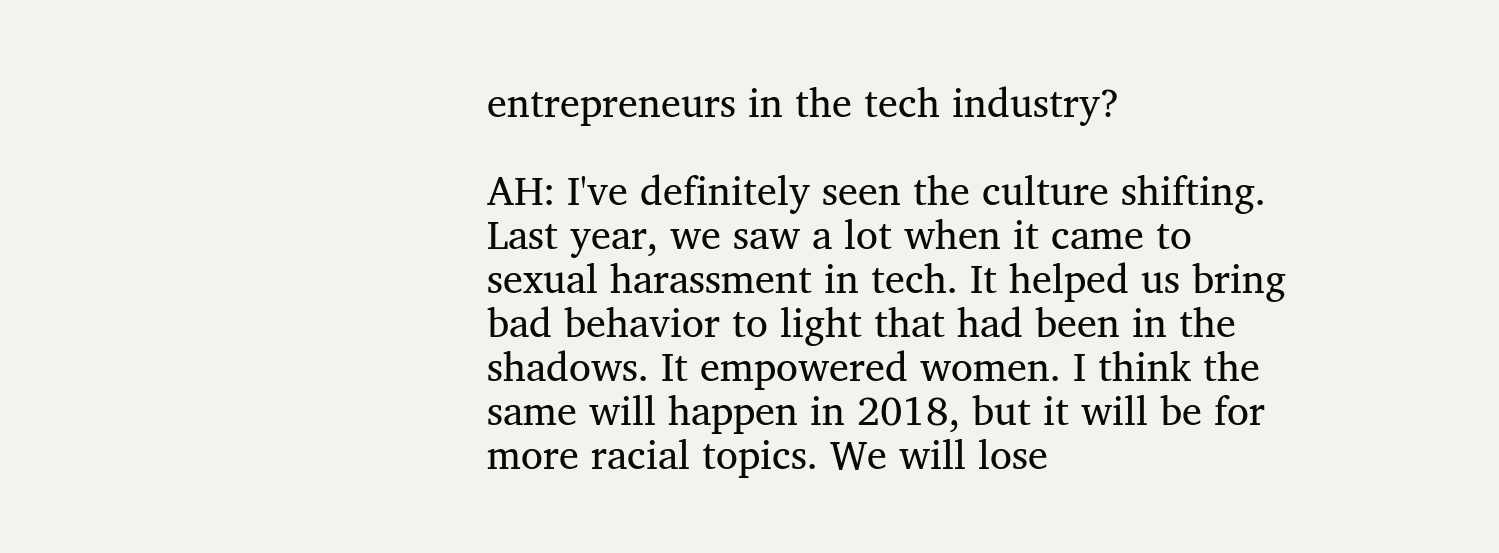entrepreneurs in the tech industry?

AH: I've definitely seen the culture shifting. Last year, we saw a lot when it came to sexual harassment in tech. It helped us bring bad behavior to light that had been in the shadows. It empowered women. I think the same will happen in 2018, but it will be for more racial topics. We will lose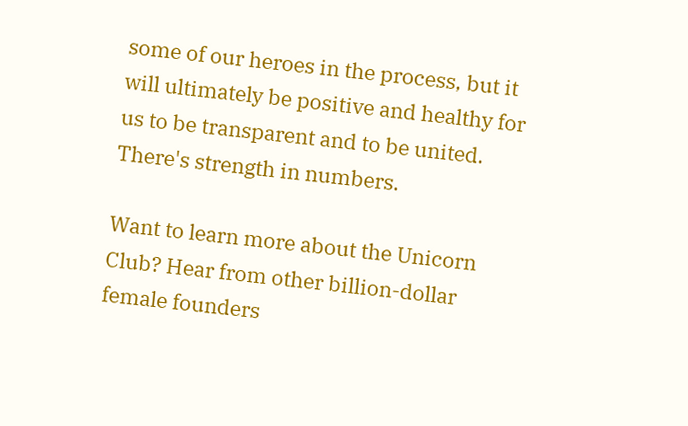some of our heroes in the process, but it will ultimately be positive and healthy for us to be transparent and to be united. There's strength in numbers.

Want to learn more about the Unicorn Club? Hear from other billion-dollar female founders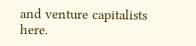and venture capitalists here.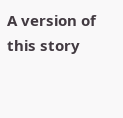A version of this story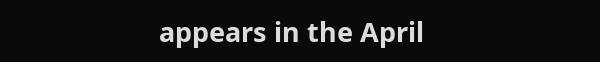appears in the April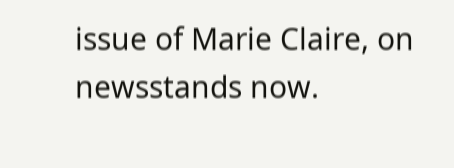issue of Marie Claire, on newsstands now.